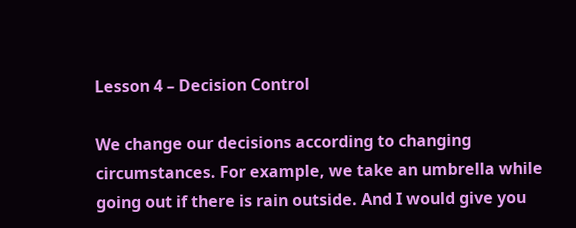Lesson 4 – Decision Control

We change our decisions according to changing circumstances. For example, we take an umbrella while going out if there is rain outside. And I would give you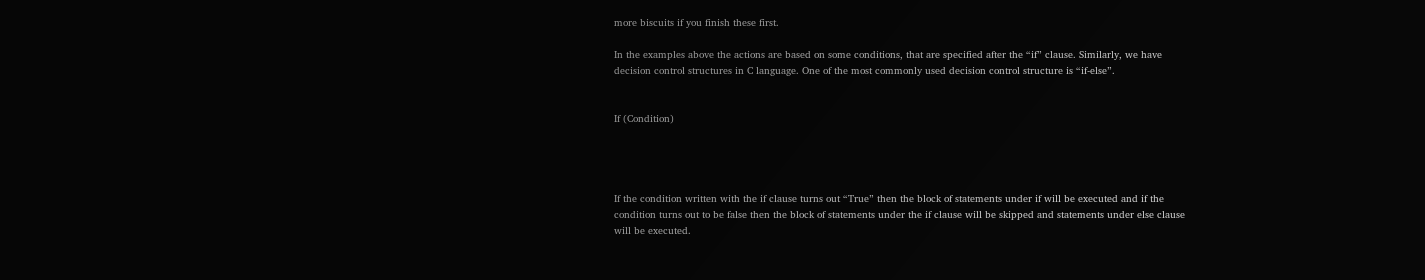more biscuits if you finish these first.

In the examples above the actions are based on some conditions, that are specified after the “if” clause. Similarly, we have decision control structures in C language. One of the most commonly used decision control structure is “if-else”.


If (Condition)




If the condition written with the if clause turns out “True” then the block of statements under if will be executed and if the condition turns out to be false then the block of statements under the if clause will be skipped and statements under else clause will be executed.